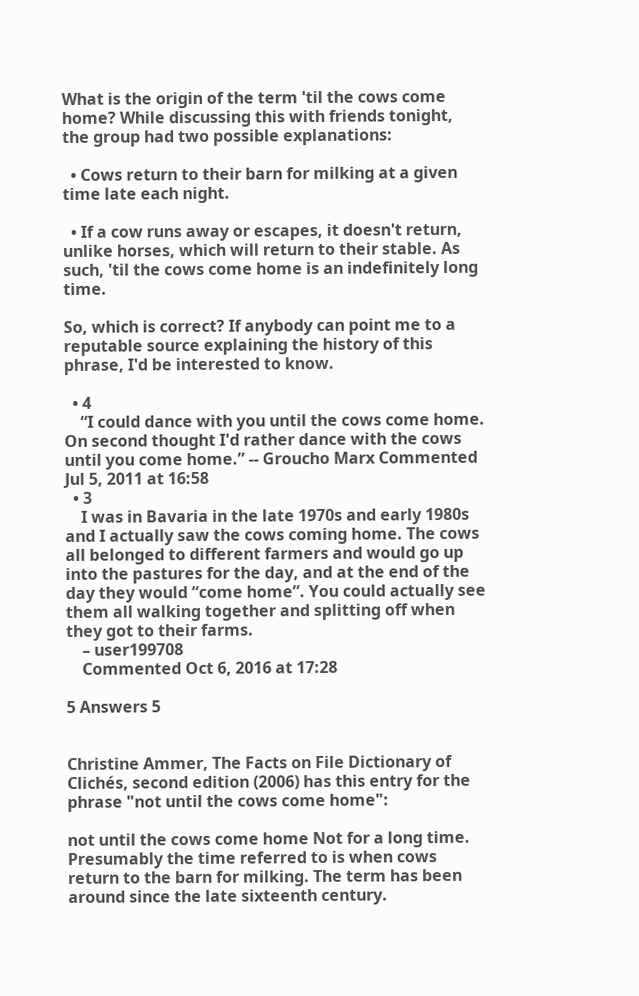What is the origin of the term 'til the cows come home? While discussing this with friends tonight, the group had two possible explanations:

  • Cows return to their barn for milking at a given time late each night.

  • If a cow runs away or escapes, it doesn't return, unlike horses, which will return to their stable. As such, 'til the cows come home is an indefinitely long time.

So, which is correct? If anybody can point me to a reputable source explaining the history of this phrase, I'd be interested to know.

  • 4
    “I could dance with you until the cows come home. On second thought I'd rather dance with the cows until you come home.” -- Groucho Marx Commented Jul 5, 2011 at 16:58
  • 3
    I was in Bavaria in the late 1970s and early 1980s and I actually saw the cows coming home. The cows all belonged to different farmers and would go up into the pastures for the day, and at the end of the day they would “come home”. You could actually see them all walking together and splitting off when they got to their farms.
    – user199708
    Commented Oct 6, 2016 at 17:28

5 Answers 5


Christine Ammer, The Facts on File Dictionary of Clichés, second edition (2006) has this entry for the phrase "not until the cows come home":

not until the cows come home Not for a long time. Presumably the time referred to is when cows return to the barn for milking. The term has been around since the late sixteenth century.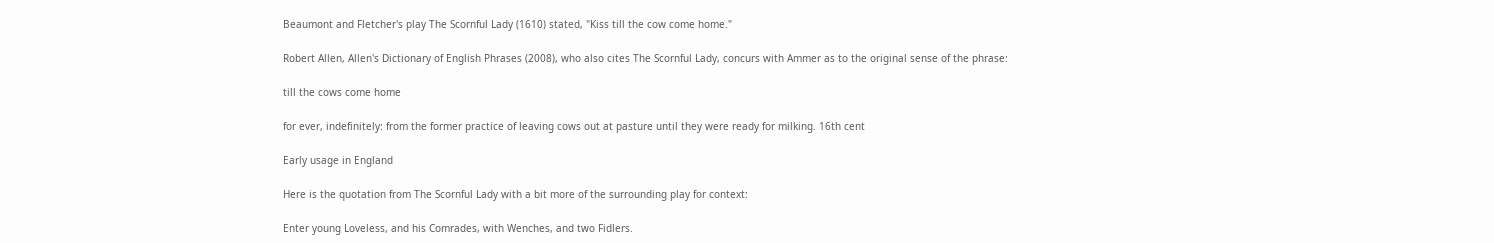Beaumont and Fletcher's play The Scornful Lady (1610) stated, "Kiss till the cow come home."

Robert Allen, Allen's Dictionary of English Phrases (2008), who also cites The Scornful Lady, concurs with Ammer as to the original sense of the phrase:

till the cows come home

for ever, indefinitely: from the former practice of leaving cows out at pasture until they were ready for milking. 16th cent

Early usage in England

Here is the quotation from The Scornful Lady with a bit more of the surrounding play for context:

Enter young Loveless, and his Comrades, with Wenches, and two Fidlers.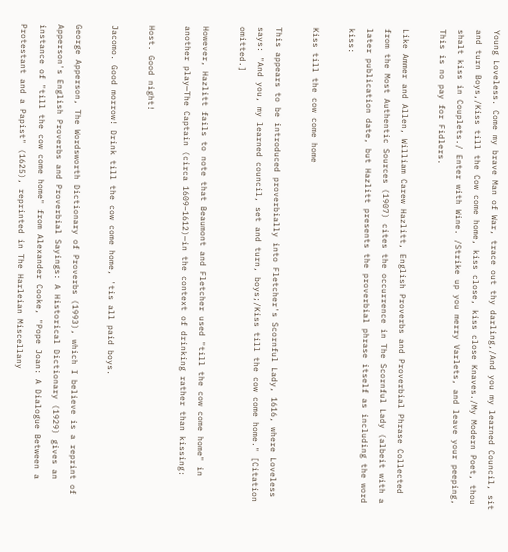Young Loveless. Come my brave Man of War, trace out thy darling,/And you my learned Council, sit and turn Boys,/Kiss till the Cow come home, kiss close, kiss close Knaves./My Modern Poet, thou shalt kiss in Couplets./ Enter with Wine. /Strike up you merry Varlets, and leave your peeping, This is no pay for Fidlers.

Like Ammer and Allen, William Carew Hazlitt, English Proverbs and Proverbial Phrase Collected from the Most Authentic Sources (1907) cites the occurrence in The Scornful Lady (albeit with a later publication date, but Hazlitt presents the proverbial phrase itself as including the word kiss:

Kiss till the cow come home

This appears to be introduced proverbially into Fletcher's Scornful Lady, 1616, where Loveless says: "And you, my learned council, set and turn, boys;/Kiss till the cow come home." [Citation omitted.]

However, Hazlitt fails to note that Beaumont and Fletcher used "till the cow come home" in another play—The Captain (circa 1609–1612)—in the context of drinking rather than kissing:

Host. Good night!

Jacomo. Good morrow! Drink till the cow come home, 'tis all paid boys.

George Apperson, The Wordsworth Dictionary of Proverbs (1993), which I believe is a reprint of Apperson's English Proverbs and Proverbial Sayings: A Historical Dictionary (1929) gives an instance of "till the cow come home" from Alexander Cooke, "Pope Joan: A Dialogue Between a Protestant and a Papist" (1625), reprinted in The Harleian Miscellany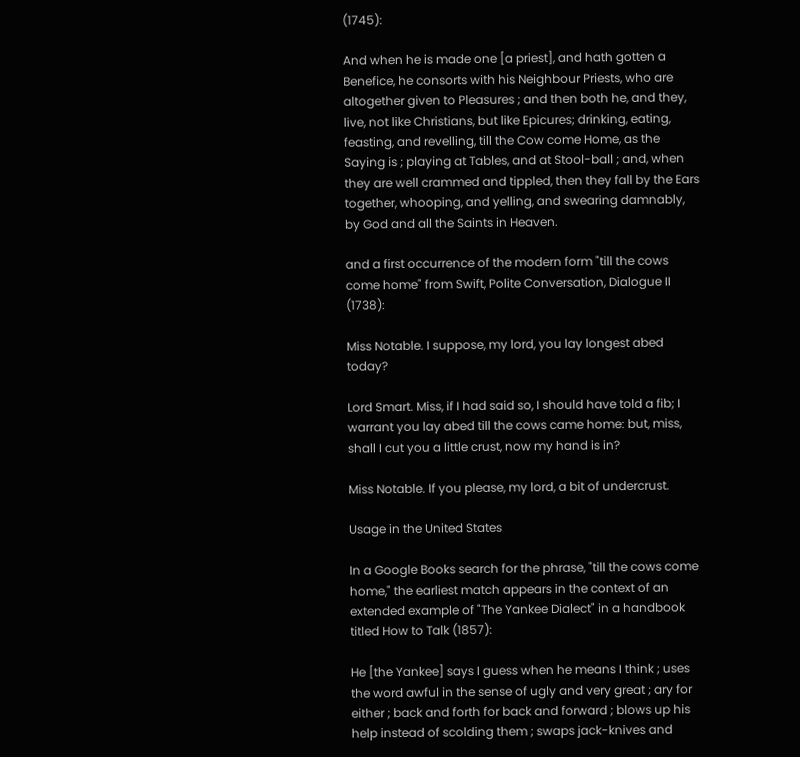(1745):

And when he is made one [a priest], and hath gotten a Benefice, he consorts with his Neighbour Priests, who are altogether given to Pleasures ; and then both he, and they, live, not like Christians, but like Epicures; drinking, eating, feasting, and revelling, till the Cow come Home, as the Saying is ; playing at Tables, and at Stool-ball ; and, when they are well crammed and tippled, then they fall by the Ears together, whooping, and yelling, and swearing damnably, by God and all the Saints in Heaven.

and a first occurrence of the modern form "till the cows come home" from Swift, Polite Conversation, Dialogue II (1738):

Miss Notable. I suppose, my lord, you lay longest abed today?

Lord Smart. Miss, if I had said so, I should have told a fib; I warrant you lay abed till the cows came home: but, miss, shall I cut you a little crust, now my hand is in?

Miss Notable. If you please, my lord, a bit of undercrust.

Usage in the United States

In a Google Books search for the phrase, "till the cows come home," the earliest match appears in the context of an extended example of "The Yankee Dialect" in a handbook titled How to Talk (1857):

He [the Yankee] says I guess when he means I think ; uses the word awful in the sense of ugly and very great ; ary for either ; back and forth for back and forward ; blows up his help instead of scolding them ; swaps jack-knives and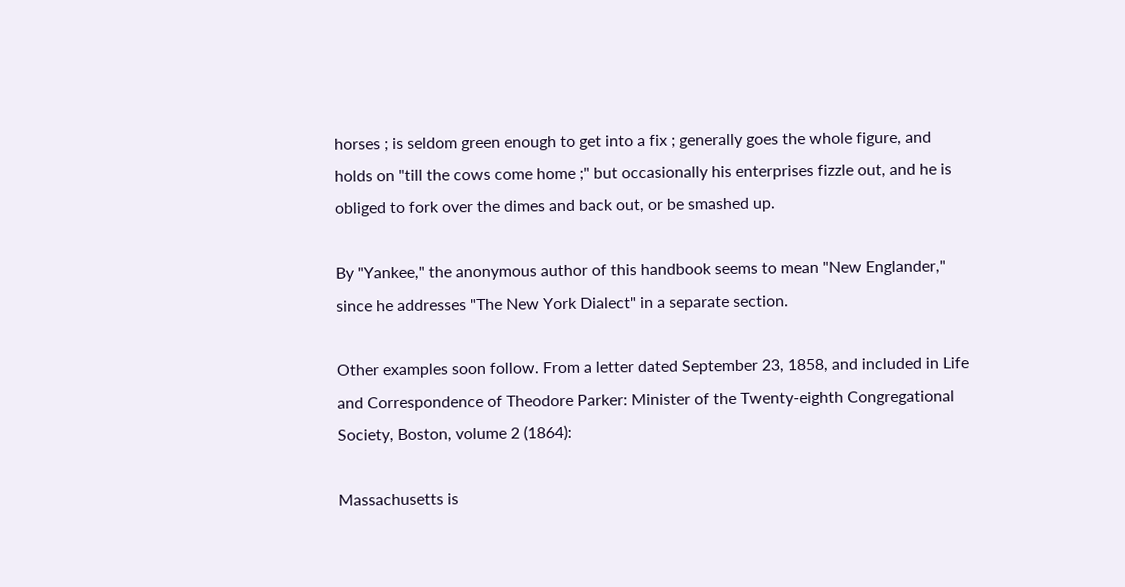horses ; is seldom green enough to get into a fix ; generally goes the whole figure, and holds on "till the cows come home ;" but occasionally his enterprises fizzle out, and he is obliged to fork over the dimes and back out, or be smashed up.

By "Yankee," the anonymous author of this handbook seems to mean "New Englander," since he addresses "The New York Dialect" in a separate section.

Other examples soon follow. From a letter dated September 23, 1858, and included in Life and Correspondence of Theodore Parker: Minister of the Twenty-eighth Congregational Society, Boston, volume 2 (1864):

Massachusetts is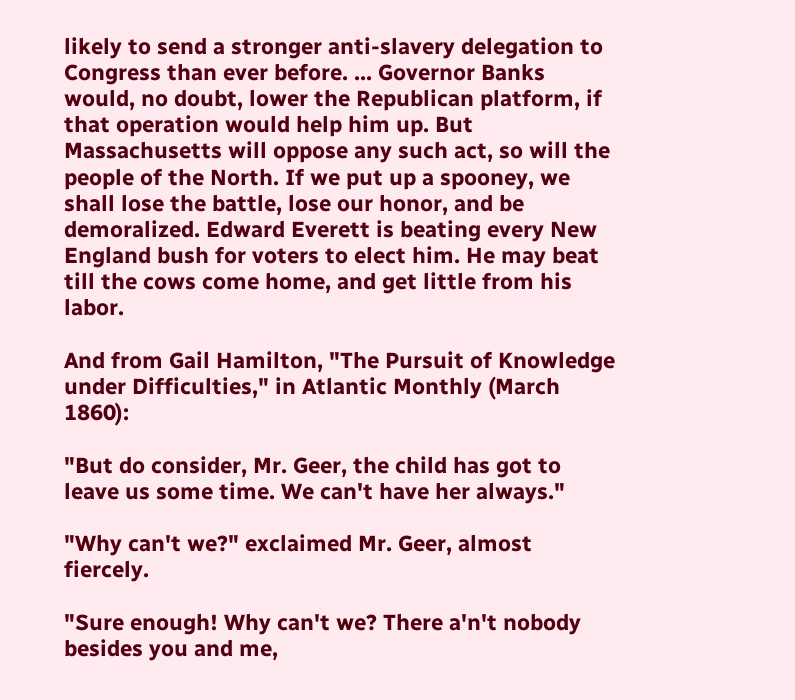likely to send a stronger anti-slavery delegation to Congress than ever before. ... Governor Banks would, no doubt, lower the Republican platform, if that operation would help him up. But Massachusetts will oppose any such act, so will the people of the North. If we put up a spooney, we shall lose the battle, lose our honor, and be demoralized. Edward Everett is beating every New England bush for voters to elect him. He may beat till the cows come home, and get little from his labor.

And from Gail Hamilton, "The Pursuit of Knowledge under Difficulties," in Atlantic Monthly (March 1860):

"But do consider, Mr. Geer, the child has got to leave us some time. We can't have her always."

"Why can't we?" exclaimed Mr. Geer, almost fiercely.

"Sure enough! Why can't we? There a'n't nobody besides you and me,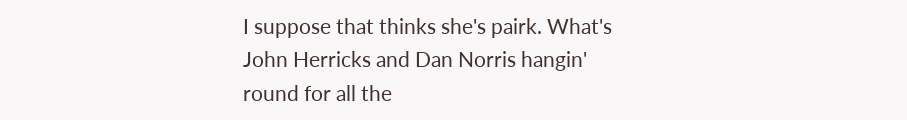I suppose that thinks she's pairk. What's John Herricks and Dan Norris hangin' round for all the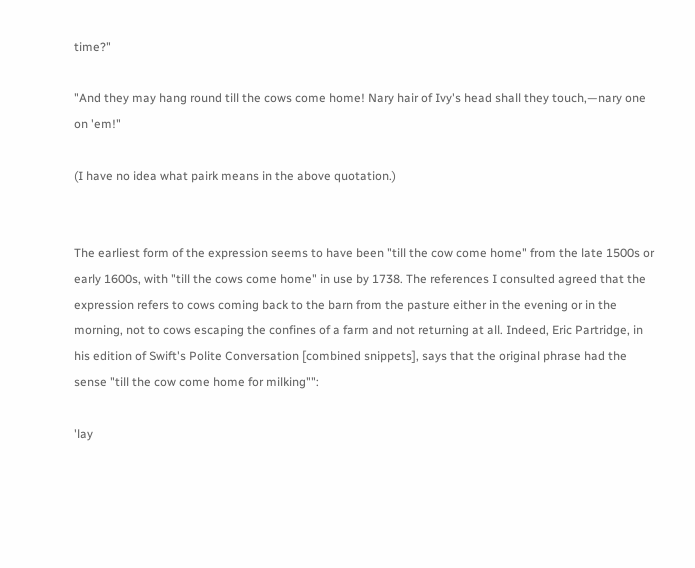time?"

"And they may hang round till the cows come home! Nary hair of Ivy's head shall they touch,—nary one on 'em!"

(I have no idea what pairk means in the above quotation.)


The earliest form of the expression seems to have been "till the cow come home" from the late 1500s or early 1600s, with "till the cows come home" in use by 1738. The references I consulted agreed that the expression refers to cows coming back to the barn from the pasture either in the evening or in the morning, not to cows escaping the confines of a farm and not returning at all. Indeed, Eric Partridge, in his edition of Swift's Polite Conversation [combined snippets], says that the original phrase had the sense "till the cow come home for milking"":

'lay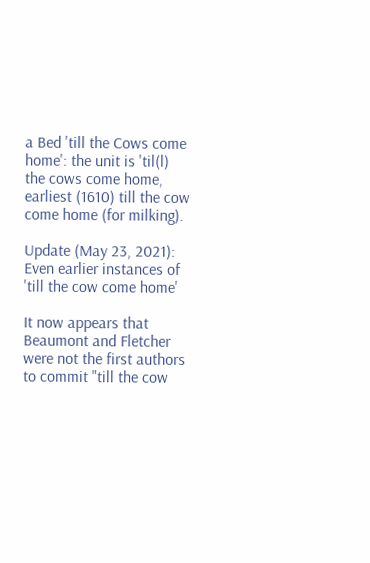a Bed 'till the Cows come home': the unit is 'til(l) the cows come home, earliest (1610) till the cow come home (for milking).

Update (May 23, 2021): Even earlier instances of 'till the cow come home'

It now appears that Beaumont and Fletcher were not the first authors to commit "till the cow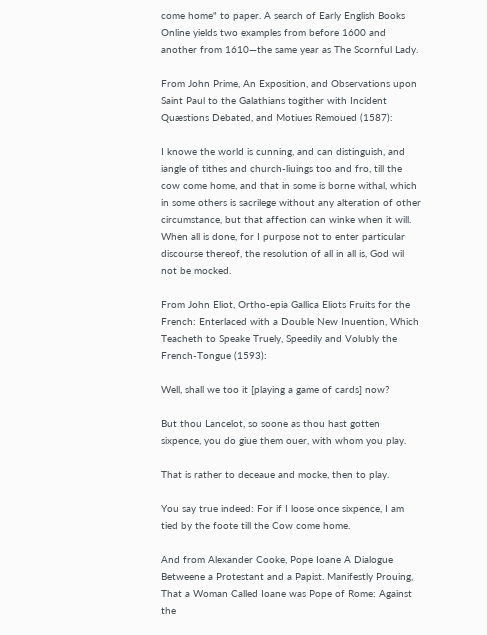come home" to paper. A search of Early English Books Online yields two examples from before 1600 and another from 1610—the same year as The Scornful Lady.

From John Prime, An Exposition, and Observations upon Saint Paul to the Galathians togither with Incident Quæstions Debated, and Motiues Remoued (1587):

I knowe the world is cunning, and can distinguish, and iangle of tithes and church-liuings too and fro, till the cow come home, and that in some is borne withal, which in some others is sacrilege without any alteration of other circumstance, but that affection can winke when it will. When all is done, for I purpose not to enter particular discourse thereof, the resolution of all in all is, God wil not be mocked.

From John Eliot, Ortho-epia Gallica Eliots Fruits for the French: Enterlaced with a Double New Inuention, Which Teacheth to Speake Truely, Speedily and Volubly the French-Tongue (1593):

Well, shall we too it [playing a game of cards] now?

But thou Lancelot, so soone as thou hast gotten sixpence, you do giue them ouer, with whom you play.

That is rather to deceaue and mocke, then to play.

You say true indeed: For if I loose once sixpence, I am tied by the foote till the Cow come home.

And from Alexander Cooke, Pope Ioane A Dialogue Betweene a Protestant and a Papist. Manifestly Prouing, That a Woman Called Ioane was Pope of Rome: Against the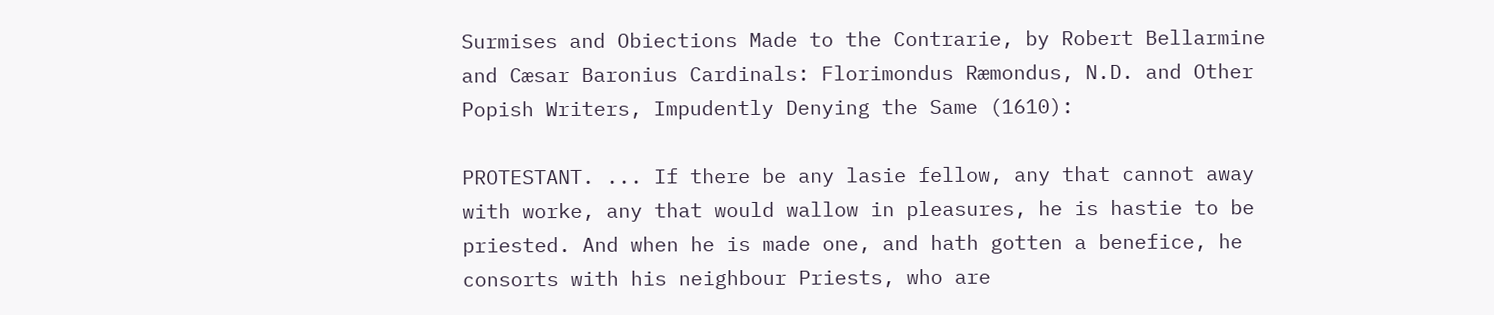Surmises and Obiections Made to the Contrarie, by Robert Bellarmine and Cæsar Baronius Cardinals: Florimondus Ræmondus, N.D. and Other Popish Writers, Impudently Denying the Same (1610):

PROTESTANT. ... If there be any lasie fellow, any that cannot away with worke, any that would wallow in pleasures, he is hastie to be priested. And when he is made one, and hath gotten a benefice, he consorts with his neighbour Priests, who are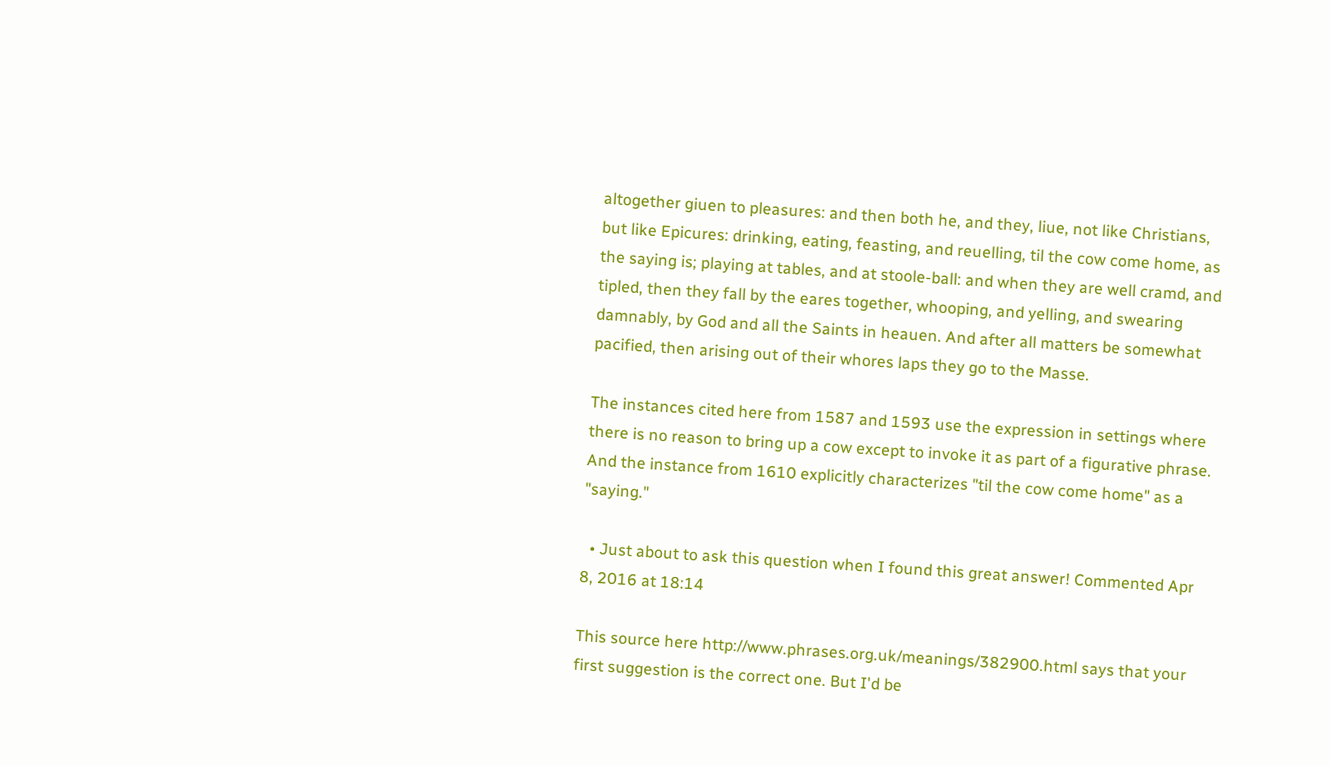altogether giuen to pleasures: and then both he, and they, liue, not like Christians, but like Epicures: drinking, eating, feasting, and reuelling, til the cow come home, as the saying is; playing at tables, and at stoole-ball: and when they are well cramd, and tipled, then they fall by the eares together, whooping, and yelling, and swearing damnably, by God and all the Saints in heauen. And after all matters be somewhat pacified, then arising out of their whores laps they go to the Masse.

The instances cited here from 1587 and 1593 use the expression in settings where there is no reason to bring up a cow except to invoke it as part of a figurative phrase. And the instance from 1610 explicitly characterizes "til the cow come home" as a "saying."

  • Just about to ask this question when I found this great answer! Commented Apr 8, 2016 at 18:14

This source here http://www.phrases.org.uk/meanings/382900.html says that your first suggestion is the correct one. But I'd be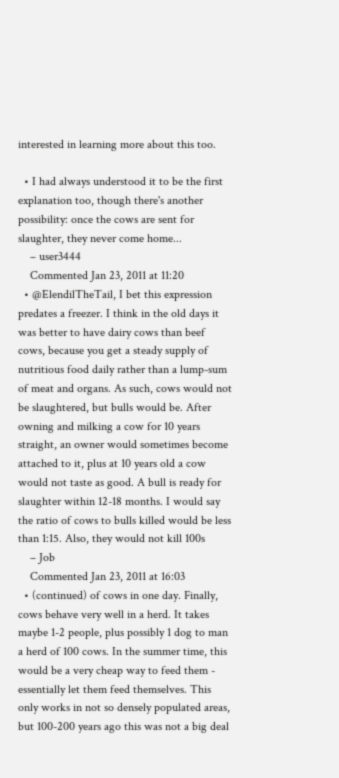interested in learning more about this too.

  • I had always understood it to be the first explanation too, though there's another possibility: once the cows are sent for slaughter, they never come home...
    – user3444
    Commented Jan 23, 2011 at 11:20
  • @ElendilTheTail, I bet this expression predates a freezer. I think in the old days it was better to have dairy cows than beef cows, because you get a steady supply of nutritious food daily rather than a lump-sum of meat and organs. As such, cows would not be slaughtered, but bulls would be. After owning and milking a cow for 10 years straight, an owner would sometimes become attached to it, plus at 10 years old a cow would not taste as good. A bull is ready for slaughter within 12-18 months. I would say the ratio of cows to bulls killed would be less than 1:15. Also, they would not kill 100s
    – Job
    Commented Jan 23, 2011 at 16:03
  • (continued) of cows in one day. Finally, cows behave very well in a herd. It takes maybe 1-2 people, plus possibly 1 dog to man a herd of 100 cows. In the summer time, this would be a very cheap way to feed them - essentially let them feed themselves. This only works in not so densely populated areas, but 100-200 years ago this was not a big deal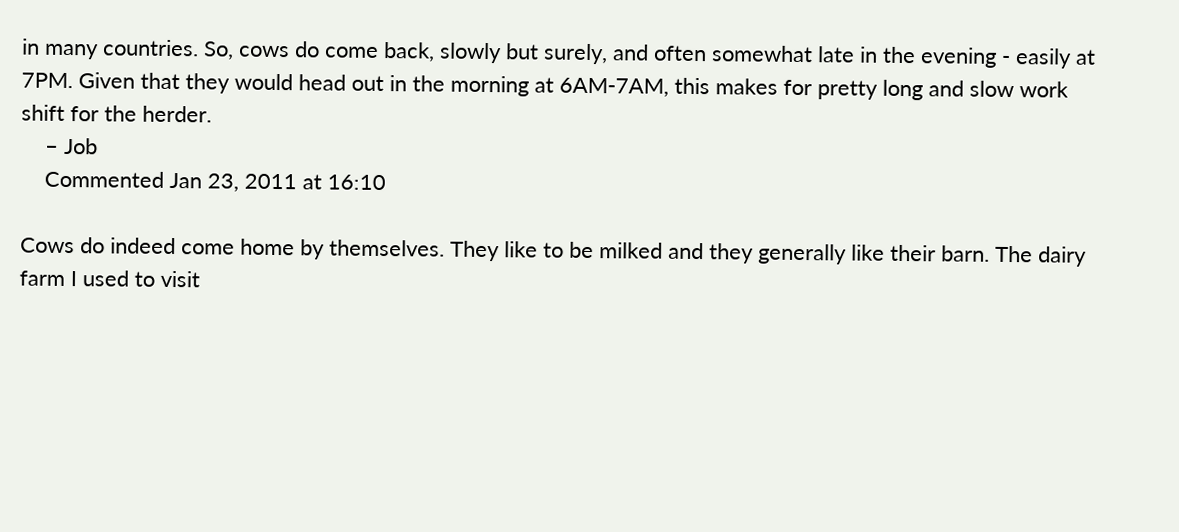in many countries. So, cows do come back, slowly but surely, and often somewhat late in the evening - easily at 7PM. Given that they would head out in the morning at 6AM-7AM, this makes for pretty long and slow work shift for the herder.
    – Job
    Commented Jan 23, 2011 at 16:10

Cows do indeed come home by themselves. They like to be milked and they generally like their barn. The dairy farm I used to visit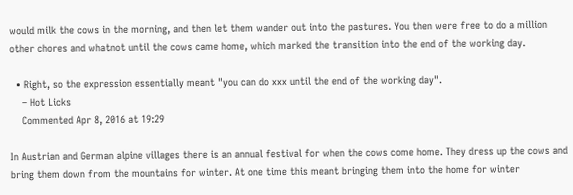would milk the cows in the morning, and then let them wander out into the pastures. You then were free to do a million other chores and whatnot until the cows came home, which marked the transition into the end of the working day.

  • Right, so the expression essentially meant "you can do xxx until the end of the working day".
    – Hot Licks
    Commented Apr 8, 2016 at 19:29

In Austrian and German alpine villages there is an annual festival for when the cows come home. They dress up the cows and bring them down from the mountains for winter. At one time this meant bringing them into the home for winter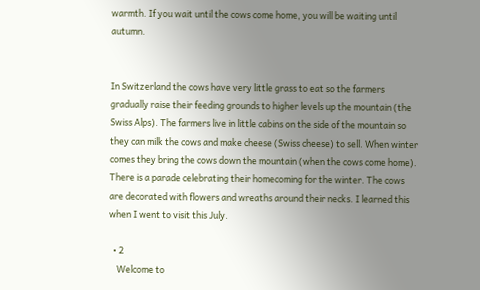warmth. If you wait until the cows come home, you will be waiting until autumn.


In Switzerland the cows have very little grass to eat so the farmers gradually raise their feeding grounds to higher levels up the mountain (the Swiss Alps). The farmers live in little cabins on the side of the mountain so they can milk the cows and make cheese (Swiss cheese) to sell. When winter comes they bring the cows down the mountain (when the cows come home). There is a parade celebrating their homecoming for the winter. The cows are decorated with flowers and wreaths around their necks. I learned this when I went to visit this July.

  • 2
    Welcome to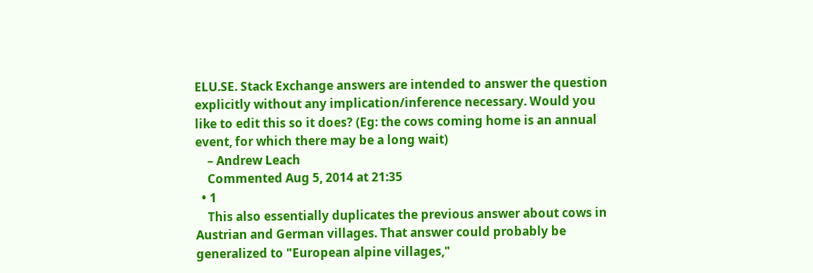ELU.SE. Stack Exchange answers are intended to answer the question explicitly without any implication/inference necessary. Would you like to edit this so it does? (Eg: the cows coming home is an annual event, for which there may be a long wait)
    – Andrew Leach
    Commented Aug 5, 2014 at 21:35
  • 1
    This also essentially duplicates the previous answer about cows in Austrian and German villages. That answer could probably be generalized to "European alpine villages,"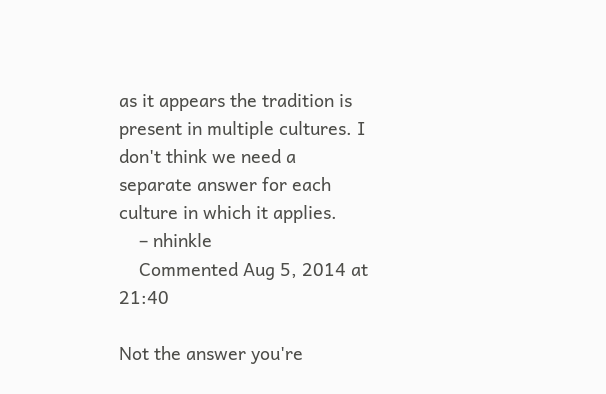as it appears the tradition is present in multiple cultures. I don't think we need a separate answer for each culture in which it applies.
    – nhinkle
    Commented Aug 5, 2014 at 21:40

Not the answer you're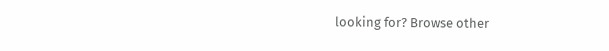looking for? Browse other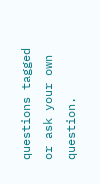questions tagged or ask your own question.